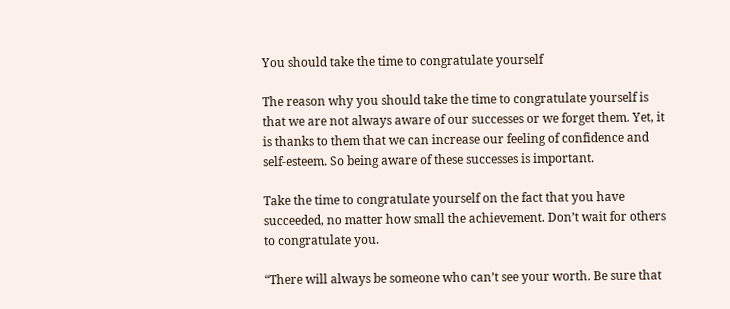You should take the time to congratulate yourself

The reason why you should take the time to congratulate yourself is that we are not always aware of our successes or we forget them. Yet, it is thanks to them that we can increase our feeling of confidence and self-esteem. So being aware of these successes is important.

Take the time to congratulate yourself on the fact that you have succeeded, no matter how small the achievement. Don’t wait for others to congratulate you.

“There will always be someone who can’t see your worth. Be sure that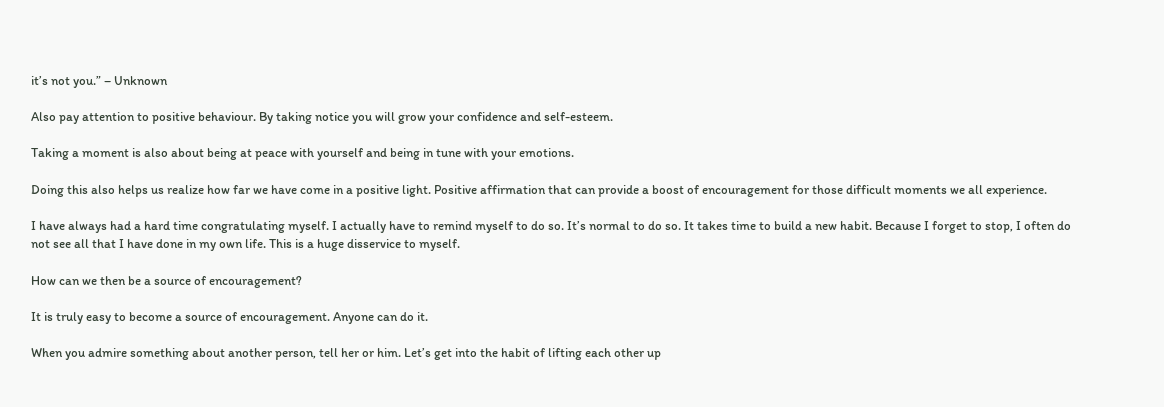it’s not you.” – Unknown

Also pay attention to positive behaviour. By taking notice you will grow your confidence and self-esteem.

Taking a moment is also about being at peace with yourself and being in tune with your emotions.

Doing this also helps us realize how far we have come in a positive light. Positive affirmation that can provide a boost of encouragement for those difficult moments we all experience.

I have always had a hard time congratulating myself. I actually have to remind myself to do so. It’s normal to do so. It takes time to build a new habit. Because I forget to stop, I often do not see all that I have done in my own life. This is a huge disservice to myself.

How can we then be a source of encouragement?

It is truly easy to become a source of encouragement. Anyone can do it.

When you admire something about another person, tell her or him. Let’s get into the habit of lifting each other up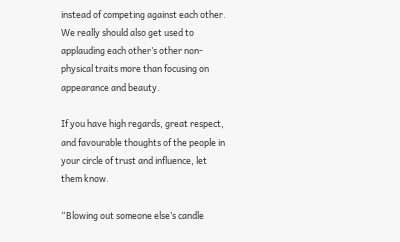instead of competing against each other. We really should also get used to applauding each other’s other non-physical traits more than focusing on appearance and beauty.

If you have high regards, great respect, and favourable thoughts of the people in your circle of trust and influence, let them know.

“Blowing out someone else’s candle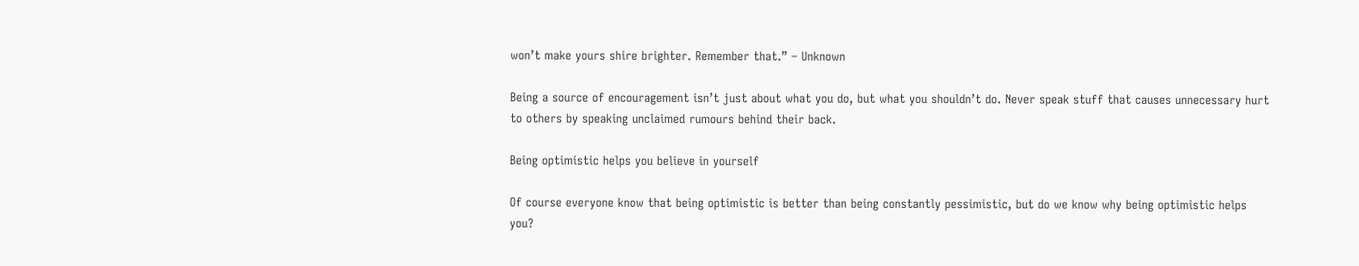won’t make yours shire brighter. Remember that.” – Unknown

Being a source of encouragement isn’t just about what you do, but what you shouldn’t do. Never speak stuff that causes unnecessary hurt to others by speaking unclaimed rumours behind their back.

Being optimistic helps you believe in yourself

Of course everyone know that being optimistic is better than being constantly pessimistic, but do we know why being optimistic helps you?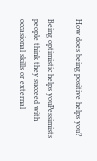How does being positive helps you?

Being optimistic helps youPessimists people think they succeed with occasional skills or external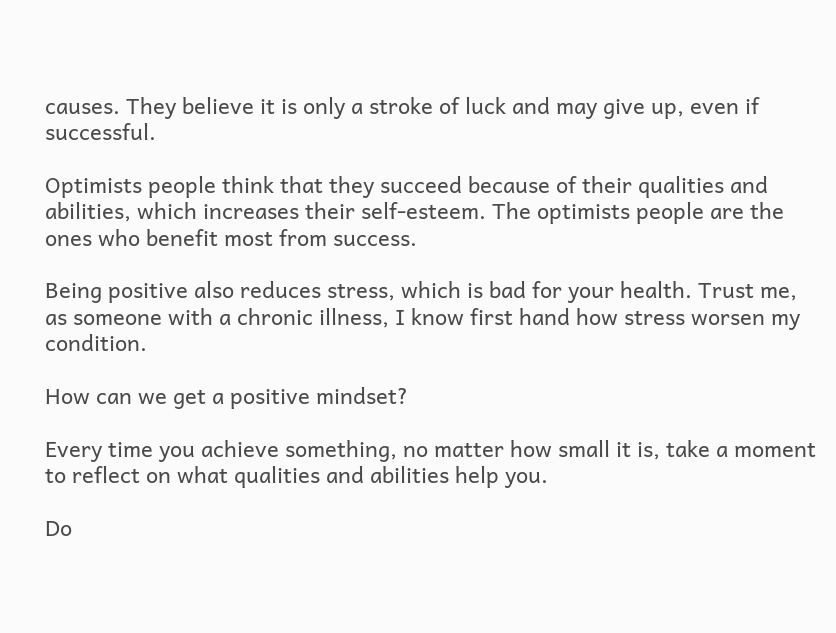causes. They believe it is only a stroke of luck and may give up, even if successful.

Optimists people think that they succeed because of their qualities and abilities, which increases their self-esteem. The optimists people are the ones who benefit most from success.

Being positive also reduces stress, which is bad for your health. Trust me, as someone with a chronic illness, I know first hand how stress worsen my condition.

How can we get a positive mindset?

Every time you achieve something, no matter how small it is, take a moment to reflect on what qualities and abilities help you.

Do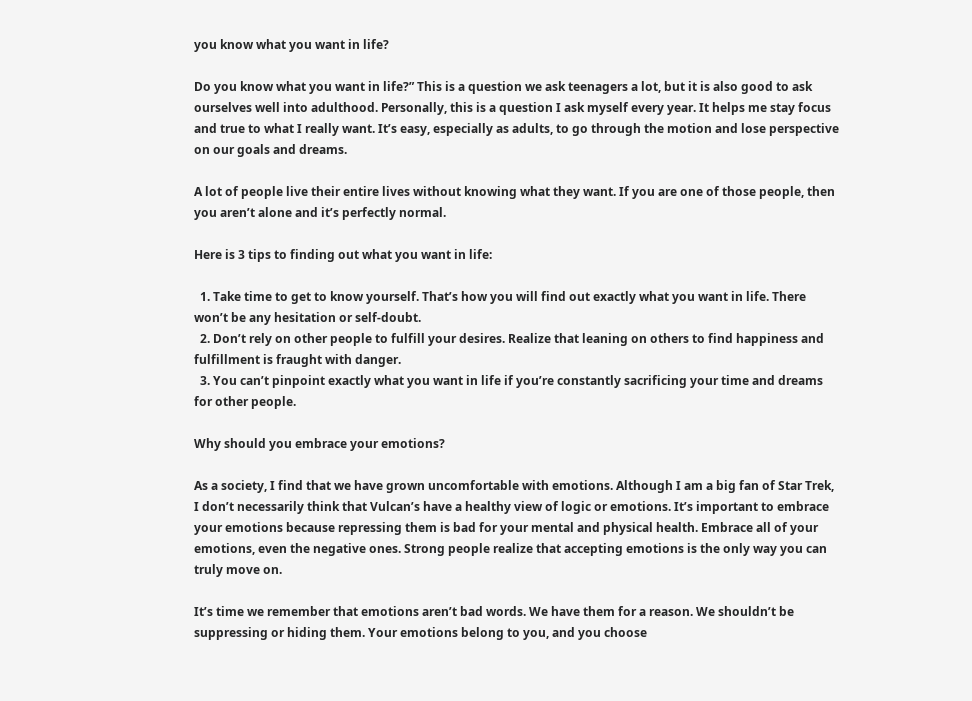you know what you want in life?

Do you know what you want in life?” This is a question we ask teenagers a lot, but it is also good to ask ourselves well into adulthood. Personally, this is a question I ask myself every year. It helps me stay focus and true to what I really want. It’s easy, especially as adults, to go through the motion and lose perspective on our goals and dreams.

A lot of people live their entire lives without knowing what they want. If you are one of those people, then you aren’t alone and it’s perfectly normal.

Here is 3 tips to finding out what you want in life:

  1. Take time to get to know yourself. That’s how you will find out exactly what you want in life. There won’t be any hesitation or self-doubt.
  2. Don’t rely on other people to fulfill your desires. Realize that leaning on others to find happiness and fulfillment is fraught with danger.
  3. You can’t pinpoint exactly what you want in life if you’re constantly sacrificing your time and dreams for other people.

Why should you embrace your emotions?

As a society, I find that we have grown uncomfortable with emotions. Although I am a big fan of Star Trek, I don’t necessarily think that Vulcan’s have a healthy view of logic or emotions. It’s important to embrace your emotions because repressing them is bad for your mental and physical health. Embrace all of your emotions, even the negative ones. Strong people realize that accepting emotions is the only way you can truly move on.

It’s time we remember that emotions aren’t bad words. We have them for a reason. We shouldn’t be suppressing or hiding them. Your emotions belong to you, and you choose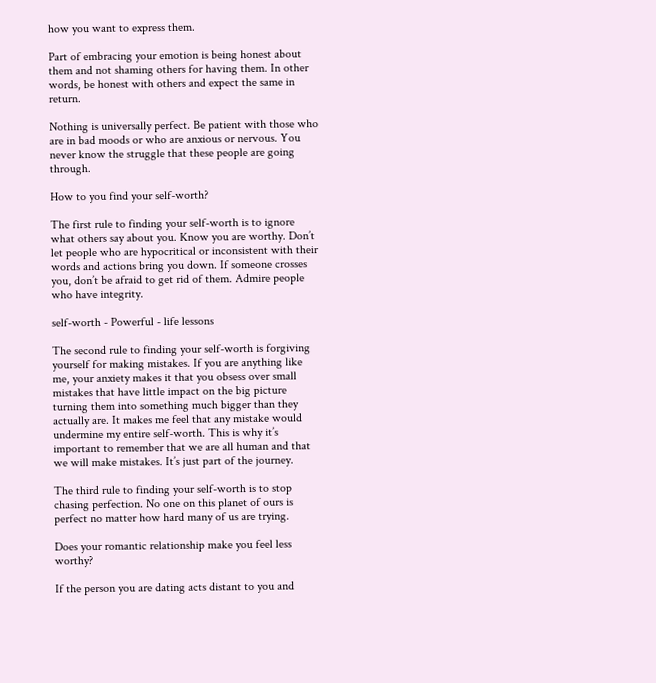how you want to express them.

Part of embracing your emotion is being honest about them and not shaming others for having them. In other words, be honest with others and expect the same in return.

Nothing is universally perfect. Be patient with those who are in bad moods or who are anxious or nervous. You never know the struggle that these people are going through.

How to you find your self-worth?

The first rule to finding your self-worth is to ignore what others say about you. Know you are worthy. Don’t let people who are hypocritical or inconsistent with their words and actions bring you down. If someone crosses you, don’t be afraid to get rid of them. Admire people who have integrity.

self-worth - Powerful - life lessons

The second rule to finding your self-worth is forgiving yourself for making mistakes. If you are anything like me, your anxiety makes it that you obsess over small mistakes that have little impact on the big picture turning them into something much bigger than they actually are. It makes me feel that any mistake would undermine my entire self-worth. This is why it’s important to remember that we are all human and that we will make mistakes. It’s just part of the journey.

The third rule to finding your self-worth is to stop chasing perfection. No one on this planet of ours is perfect no matter how hard many of us are trying.

Does your romantic relationship make you feel less worthy?

If the person you are dating acts distant to you and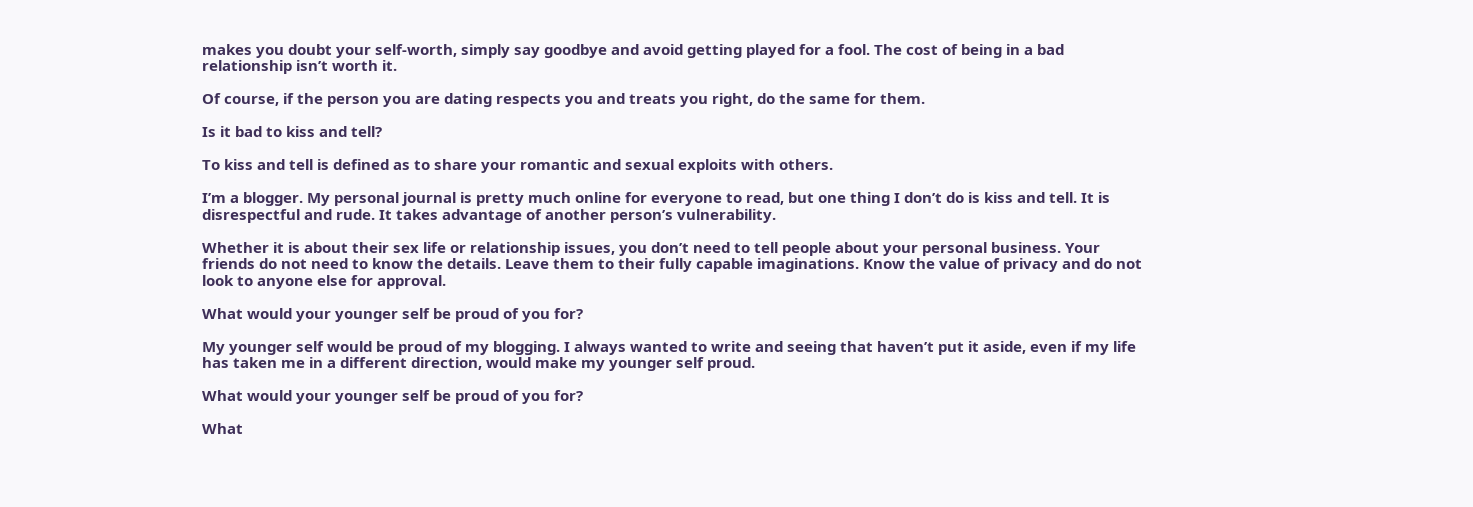makes you doubt your self-worth, simply say goodbye and avoid getting played for a fool. The cost of being in a bad relationship isn’t worth it.

Of course, if the person you are dating respects you and treats you right, do the same for them.

Is it bad to kiss and tell?

To kiss and tell is defined as to share your romantic and sexual exploits with others.

I’m a blogger. My personal journal is pretty much online for everyone to read, but one thing I don’t do is kiss and tell. It is disrespectful and rude. It takes advantage of another person’s vulnerability.

Whether it is about their sex life or relationship issues, you don’t need to tell people about your personal business. Your friends do not need to know the details. Leave them to their fully capable imaginations. Know the value of privacy and do not look to anyone else for approval.

What would your younger self be proud of you for?

My younger self would be proud of my blogging. I always wanted to write and seeing that haven’t put it aside, even if my life has taken me in a different direction, would make my younger self proud.

What would your younger self be proud of you for?

What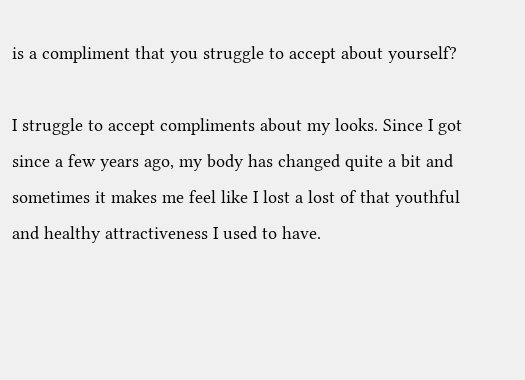is a compliment that you struggle to accept about yourself?

I struggle to accept compliments about my looks. Since I got since a few years ago, my body has changed quite a bit and sometimes it makes me feel like I lost a lost of that youthful and healthy attractiveness I used to have.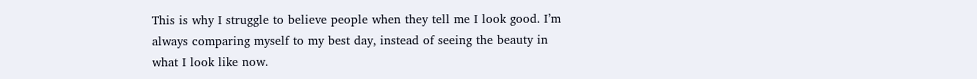This is why I struggle to believe people when they tell me I look good. I’m always comparing myself to my best day, instead of seeing the beauty in what I look like now.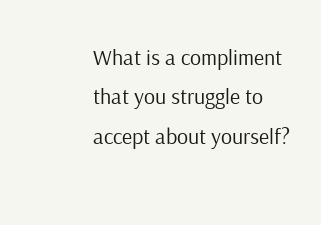What is a compliment that you struggle to accept about yourself?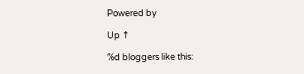Powered by

Up ↑

%d bloggers like this: